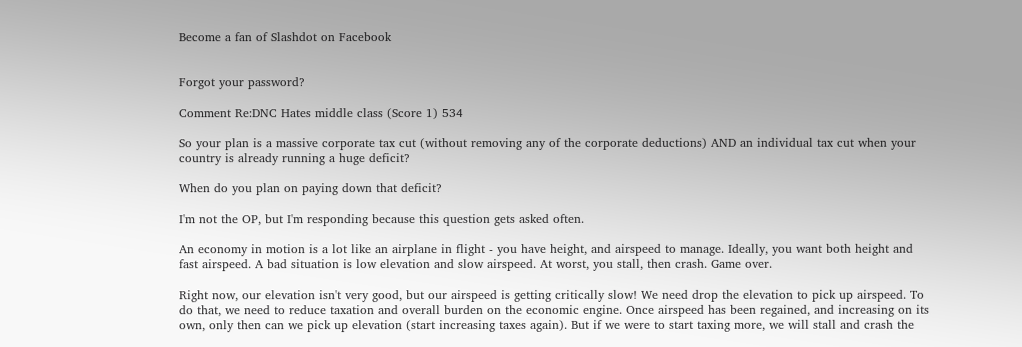Become a fan of Slashdot on Facebook


Forgot your password?

Comment Re:DNC Hates middle class (Score 1) 534

So your plan is a massive corporate tax cut (without removing any of the corporate deductions) AND an individual tax cut when your country is already running a huge deficit?

When do you plan on paying down that deficit?

I'm not the OP, but I'm responding because this question gets asked often.

An economy in motion is a lot like an airplane in flight - you have height, and airspeed to manage. Ideally, you want both height and fast airspeed. A bad situation is low elevation and slow airspeed. At worst, you stall, then crash. Game over.

Right now, our elevation isn't very good, but our airspeed is getting critically slow! We need drop the elevation to pick up airspeed. To do that, we need to reduce taxation and overall burden on the economic engine. Once airspeed has been regained, and increasing on its own, only then can we pick up elevation (start increasing taxes again). But if we were to start taxing more, we will stall and crash the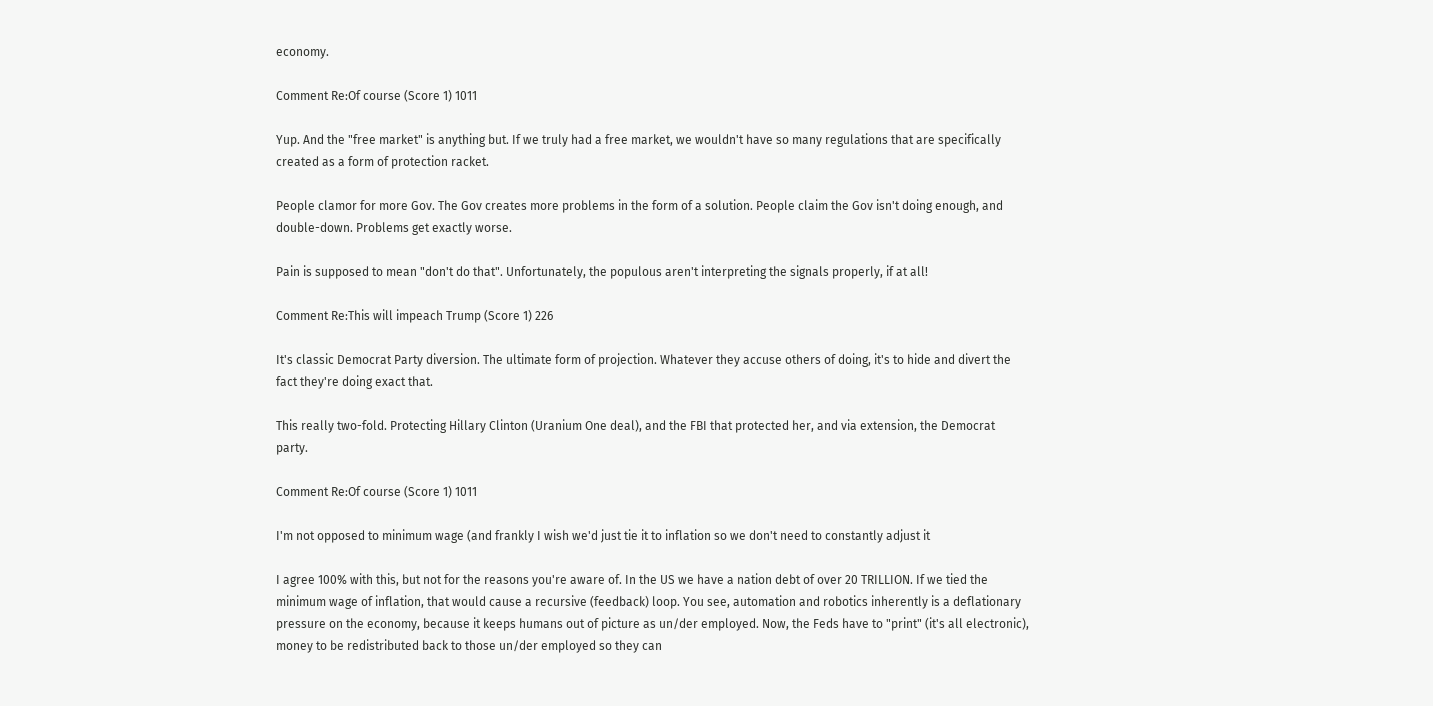economy.

Comment Re:Of course (Score 1) 1011

Yup. And the "free market" is anything but. If we truly had a free market, we wouldn't have so many regulations that are specifically created as a form of protection racket.

People clamor for more Gov. The Gov creates more problems in the form of a solution. People claim the Gov isn't doing enough, and double-down. Problems get exactly worse.

Pain is supposed to mean "don't do that". Unfortunately, the populous aren't interpreting the signals properly, if at all!

Comment Re:This will impeach Trump (Score 1) 226

It's classic Democrat Party diversion. The ultimate form of projection. Whatever they accuse others of doing, it's to hide and divert the fact they're doing exact that.

This really two-fold. Protecting Hillary Clinton (Uranium One deal), and the FBI that protected her, and via extension, the Democrat party.

Comment Re:Of course (Score 1) 1011

I'm not opposed to minimum wage (and frankly I wish we'd just tie it to inflation so we don't need to constantly adjust it

I agree 100% with this, but not for the reasons you're aware of. In the US we have a nation debt of over 20 TRILLION. If we tied the minimum wage of inflation, that would cause a recursive (feedback) loop. You see, automation and robotics inherently is a deflationary pressure on the economy, because it keeps humans out of picture as un/der employed. Now, the Feds have to "print" (it's all electronic), money to be redistributed back to those un/der employed so they can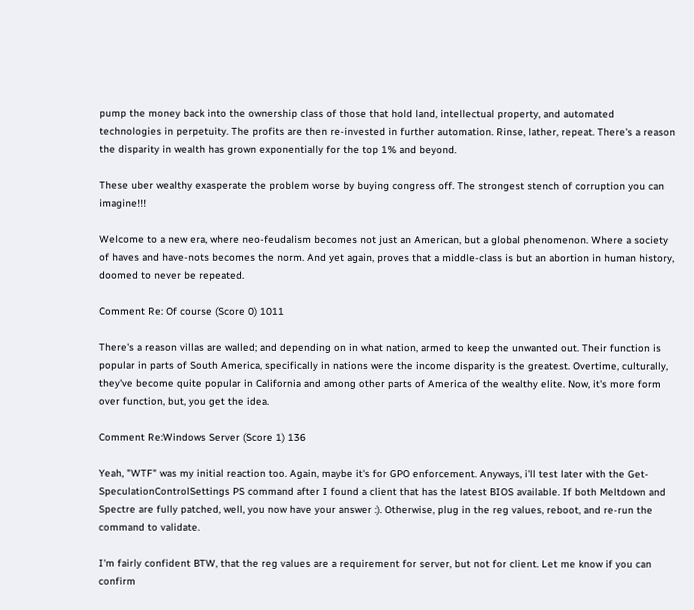pump the money back into the ownership class of those that hold land, intellectual property, and automated technologies in perpetuity. The profits are then re-invested in further automation. Rinse, lather, repeat. There's a reason the disparity in wealth has grown exponentially for the top 1% and beyond.

These uber wealthy exasperate the problem worse by buying congress off. The strongest stench of corruption you can imagine!!!

Welcome to a new era, where neo-feudalism becomes not just an American, but a global phenomenon. Where a society of haves and have-nots becomes the norm. And yet again, proves that a middle-class is but an abortion in human history, doomed to never be repeated.

Comment Re: Of course (Score 0) 1011

There's a reason villas are walled; and depending on in what nation, armed to keep the unwanted out. Their function is popular in parts of South America, specifically in nations were the income disparity is the greatest. Overtime, culturally, they've become quite popular in California and among other parts of America of the wealthy elite. Now, it's more form over function, but, you get the idea.

Comment Re:Windows Server (Score 1) 136

Yeah, "WTF" was my initial reaction too. Again, maybe it's for GPO enforcement. Anyways, i'll test later with the Get-SpeculationControlSettings PS command after I found a client that has the latest BIOS available. If both Meltdown and Spectre are fully patched, well, you now have your answer :). Otherwise, plug in the reg values, reboot, and re-run the command to validate.

I'm fairly confident BTW, that the reg values are a requirement for server, but not for client. Let me know if you can confirm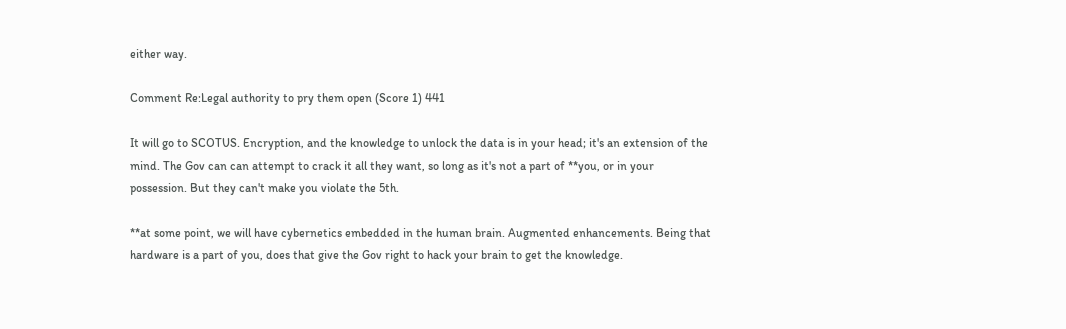either way.

Comment Re:Legal authority to pry them open (Score 1) 441

It will go to SCOTUS. Encryption, and the knowledge to unlock the data is in your head; it's an extension of the mind. The Gov can can attempt to crack it all they want, so long as it's not a part of **you, or in your possession. But they can't make you violate the 5th.

**at some point, we will have cybernetics embedded in the human brain. Augmented enhancements. Being that hardware is a part of you, does that give the Gov right to hack your brain to get the knowledge.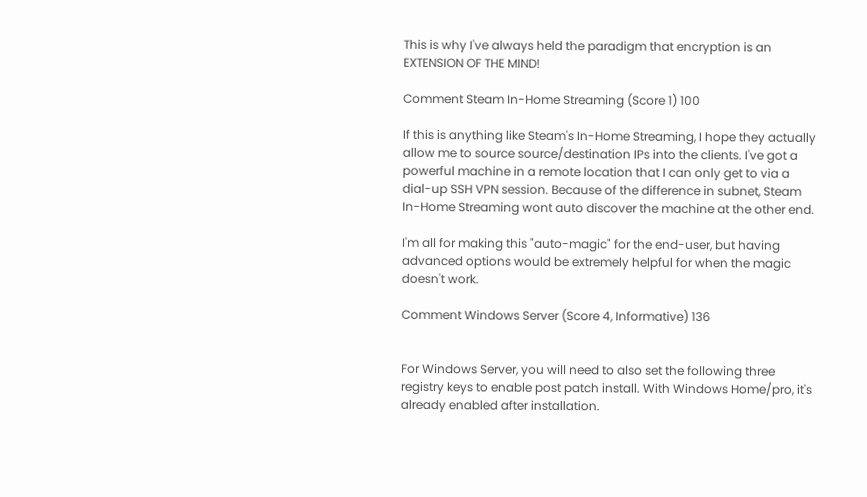This is why I've always held the paradigm that encryption is an EXTENSION OF THE MIND!

Comment Steam In-Home Streaming (Score 1) 100

If this is anything like Steam's In-Home Streaming, I hope they actually allow me to source source/destination IPs into the clients. I've got a powerful machine in a remote location that I can only get to via a dial-up SSH VPN session. Because of the difference in subnet, Steam In-Home Streaming wont auto discover the machine at the other end.

I'm all for making this "auto-magic" for the end-user, but having advanced options would be extremely helpful for when the magic doesn't work.

Comment Windows Server (Score 4, Informative) 136


For Windows Server, you will need to also set the following three registry keys to enable post patch install. With Windows Home/pro, it's already enabled after installation.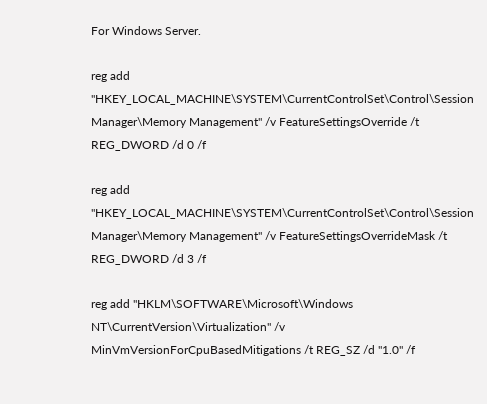For Windows Server.

reg add "HKEY_LOCAL_MACHINE\SYSTEM\CurrentControlSet\Control\Session Manager\Memory Management" /v FeatureSettingsOverride /t REG_DWORD /d 0 /f

reg add "HKEY_LOCAL_MACHINE\SYSTEM\CurrentControlSet\Control\Session Manager\Memory Management" /v FeatureSettingsOverrideMask /t REG_DWORD /d 3 /f

reg add "HKLM\SOFTWARE\Microsoft\Windows NT\CurrentVersion\Virtualization" /v MinVmVersionForCpuBasedMitigations /t REG_SZ /d "1.0" /f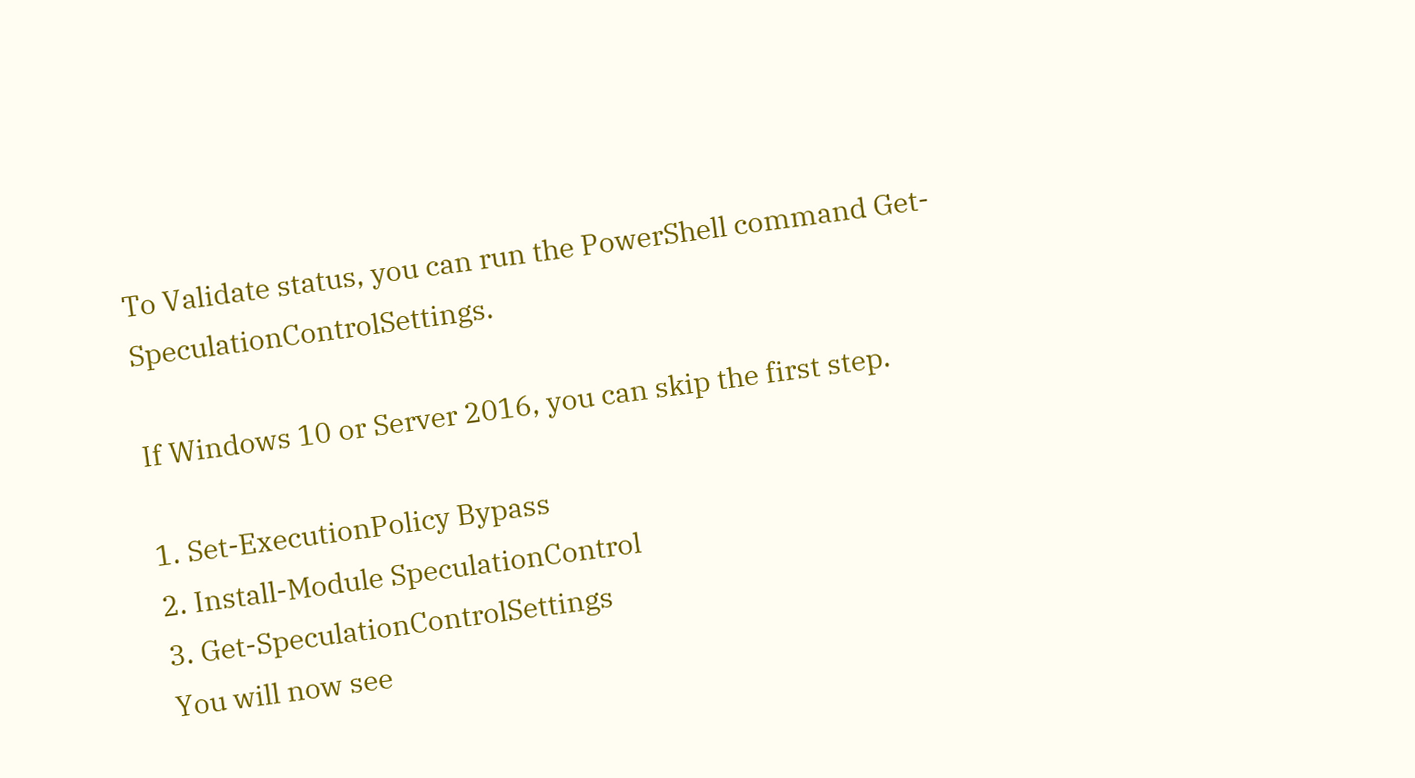To Validate status, you can run the PowerShell command Get-SpeculationControlSettings.

If Windows 10 or Server 2016, you can skip the first step.

1. Set-ExecutionPolicy Bypass
2. Install-Module SpeculationControl
3. Get-SpeculationControlSettings
You will now see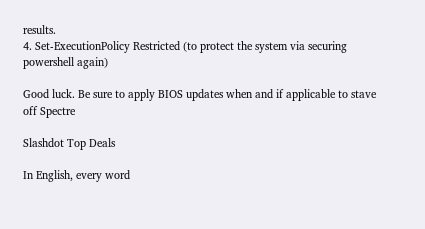results.
4. Set-ExecutionPolicy Restricted (to protect the system via securing powershell again)

Good luck. Be sure to apply BIOS updates when and if applicable to stave off Spectre

Slashdot Top Deals

In English, every word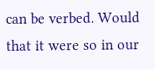can be verbed. Would that it were so in our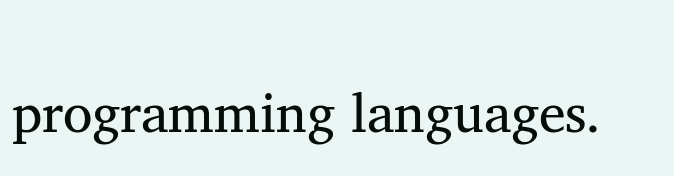programming languages.